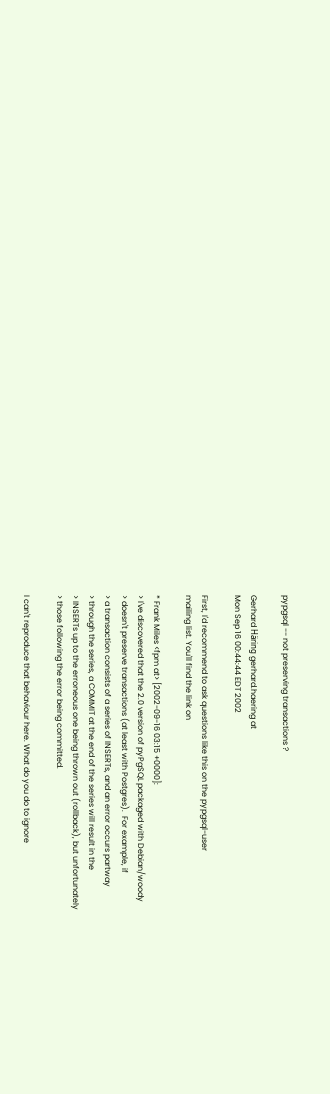pypgsql -- not preserving transactions ?

Gerhard Häring gerhard.haering at
Mon Sep 16 00:44:44 EDT 2002

First, I'd recommend to ask questions like this on the pypgsql-user
mailing list. You'll find the link on

* Frank Miles <fpm at> [2002-09-16 03:15 +0000]:
> I've discovered that the 2.0 version of pyPgSQL packaged with Debian/woody
> doesn't preserve transactions (at least with Postgres).  For example, if
> a transaction consists of a series of INSERTs, and an error occurs partway
> through the series, a COMMIT at the end of the series will result in the
> INSERTs up to the erroneous one being thrown out (rollback), but unfortunately
> those following the error being committed.

I can't reproduce that behaviour here. What do you do to ignore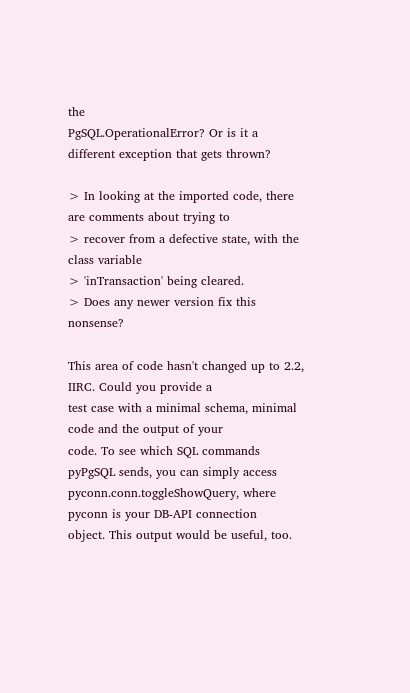the
PgSQL.OperationalError? Or is it a different exception that gets thrown?

> In looking at the imported code, there are comments about trying to
> recover from a defective state, with the class variable
> 'inTransaction' being cleared.
> Does any newer version fix this nonsense?

This area of code hasn't changed up to 2.2, IIRC. Could you provide a
test case with a minimal schema, minimal code and the output of your
code. To see which SQL commands pyPgSQL sends, you can simply access
pyconn.conn.toggleShowQuery, where pyconn is your DB-API connection
object. This output would be useful, too.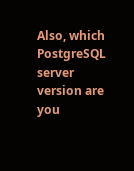Also, which PostgreSQL server
version are you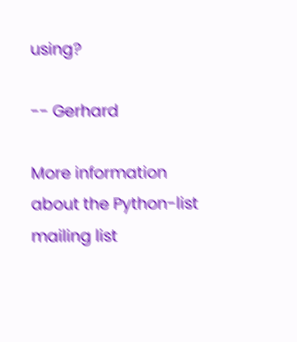using?

-- Gerhard

More information about the Python-list mailing list